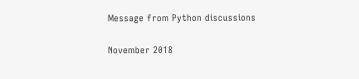Message from Python discussions

November 2018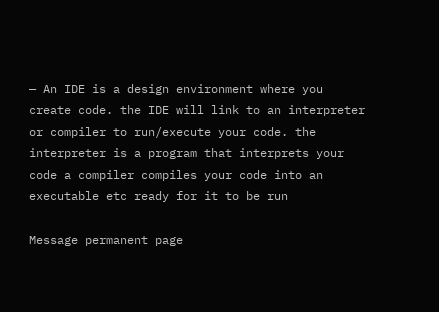— An IDE is a design environment where you create code. the IDE will link to an interpreter or compiler to run/execute your code. the interpreter is a program that interprets your code a compiler compiles your code into an executable etc ready for it to be run

Message permanent page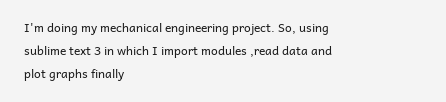I'm doing my mechanical engineering project. So, using sublime text 3 in which I import modules ,read data and plot graphs finally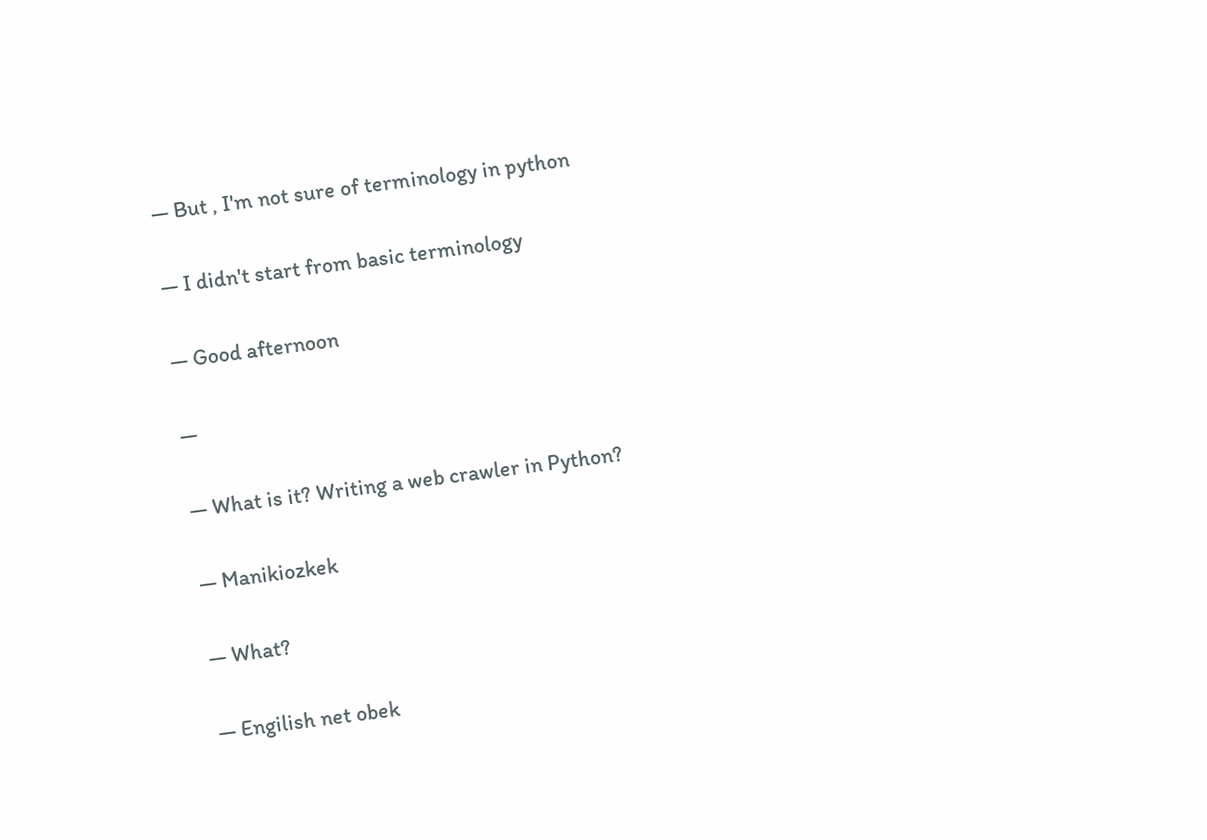— But , I'm not sure of terminology in python

— I didn't start from basic terminology

— Good afternoon

—

— What is it? Writing a web crawler in Python?

— Manikiozkek

— What?

— Engilish net obek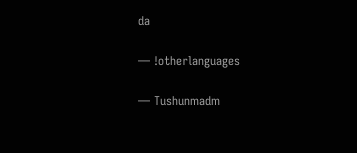da

— !otherlanguages

— Tushunmadm